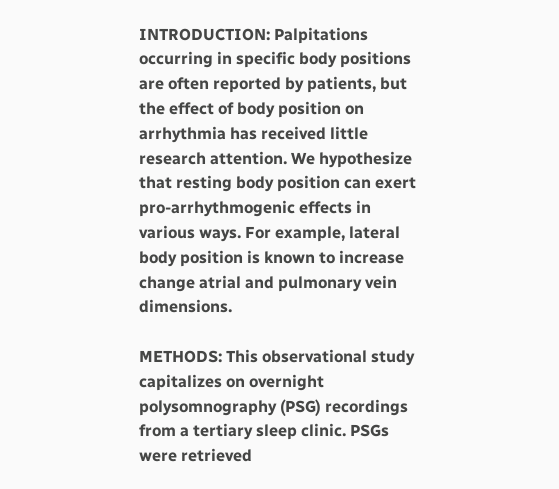INTRODUCTION: Palpitations occurring in specific body positions are often reported by patients, but the effect of body position on arrhythmia has received little research attention. We hypothesize that resting body position can exert pro-arrhythmogenic effects in various ways. For example, lateral body position is known to increase change atrial and pulmonary vein dimensions.

METHODS: This observational study capitalizes on overnight polysomnography (PSG) recordings from a tertiary sleep clinic. PSGs were retrieved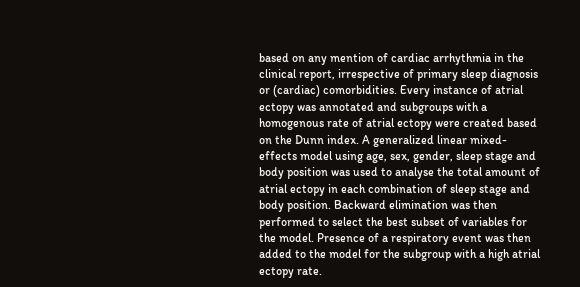based on any mention of cardiac arrhythmia in the clinical report, irrespective of primary sleep diagnosis or (cardiac) comorbidities. Every instance of atrial ectopy was annotated and subgroups with a homogenous rate of atrial ectopy were created based on the Dunn index. A generalized linear mixed-effects model using age, sex, gender, sleep stage and body position was used to analyse the total amount of atrial ectopy in each combination of sleep stage and body position. Backward elimination was then performed to select the best subset of variables for the model. Presence of a respiratory event was then added to the model for the subgroup with a high atrial ectopy rate.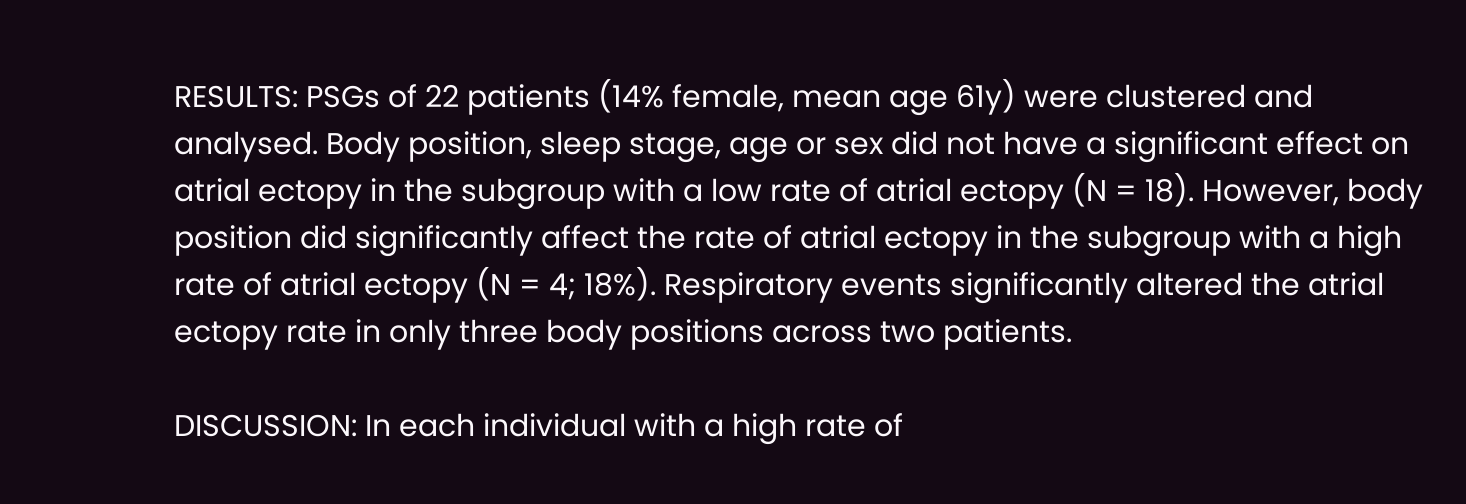RESULTS: PSGs of 22 patients (14% female, mean age 61y) were clustered and analysed. Body position, sleep stage, age or sex did not have a significant effect on atrial ectopy in the subgroup with a low rate of atrial ectopy (N = 18). However, body position did significantly affect the rate of atrial ectopy in the subgroup with a high rate of atrial ectopy (N = 4; 18%). Respiratory events significantly altered the atrial ectopy rate in only three body positions across two patients.

DISCUSSION: In each individual with a high rate of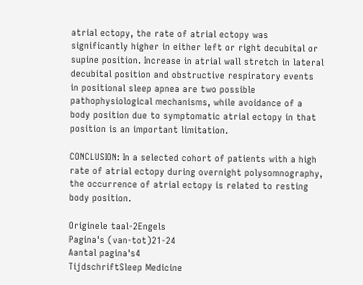atrial ectopy, the rate of atrial ectopy was significantly higher in either left or right decubital or supine position. Increase in atrial wall stretch in lateral decubital position and obstructive respiratory events in positional sleep apnea are two possible pathophysiological mechanisms, while avoidance of a body position due to symptomatic atrial ectopy in that position is an important limitation.

CONCLUSION: In a selected cohort of patients with a high rate of atrial ectopy during overnight polysomnography, the occurrence of atrial ectopy is related to resting body position.

Originele taal-2Engels
Pagina's (van-tot)21-24
Aantal pagina's4
TijdschriftSleep Medicine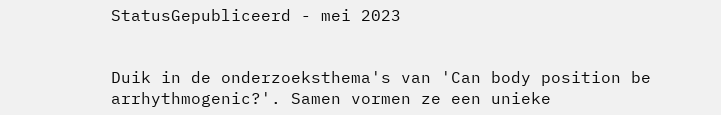StatusGepubliceerd - mei 2023


Duik in de onderzoeksthema's van 'Can body position be arrhythmogenic?'. Samen vormen ze een unieke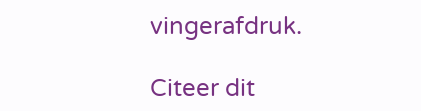vingerafdruk.

Citeer dit